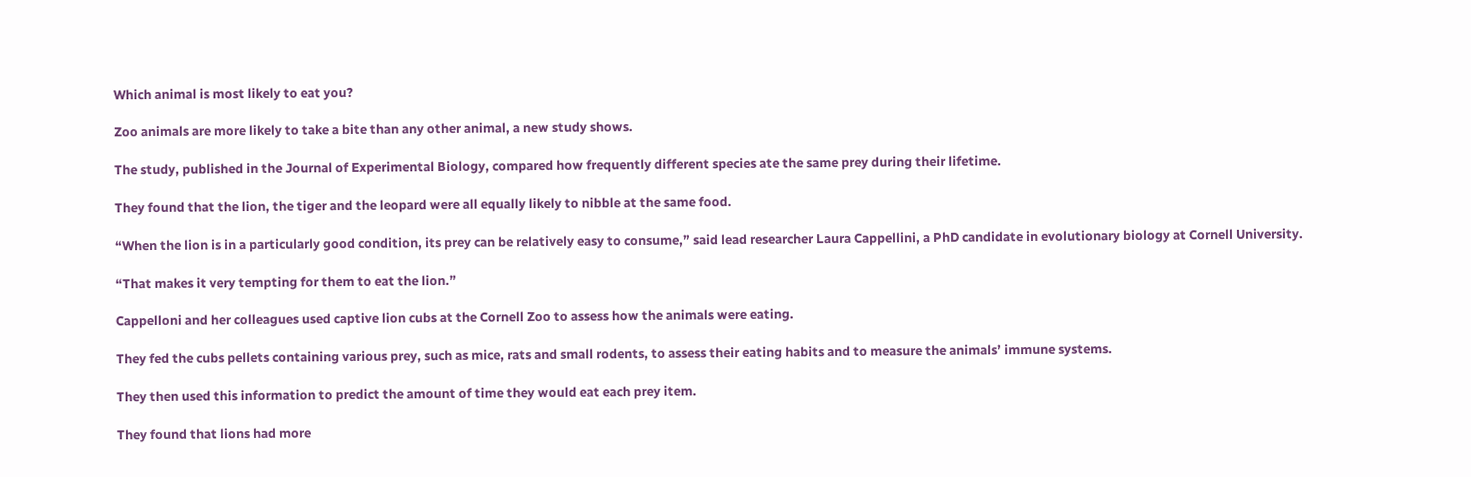Which animal is most likely to eat you?

Zoo animals are more likely to take a bite than any other animal, a new study shows.

The study, published in the Journal of Experimental Biology, compared how frequently different species ate the same prey during their lifetime.

They found that the lion, the tiger and the leopard were all equally likely to nibble at the same food.

“When the lion is in a particularly good condition, its prey can be relatively easy to consume,” said lead researcher Laura Cappellini, a PhD candidate in evolutionary biology at Cornell University.

“That makes it very tempting for them to eat the lion.”

Cappelloni and her colleagues used captive lion cubs at the Cornell Zoo to assess how the animals were eating.

They fed the cubs pellets containing various prey, such as mice, rats and small rodents, to assess their eating habits and to measure the animals’ immune systems.

They then used this information to predict the amount of time they would eat each prey item.

They found that lions had more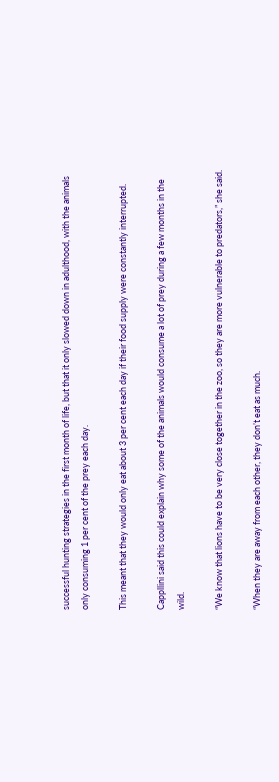successful hunting strategies in the first month of life, but that it only slowed down in adulthood, with the animals only consuming 1 per cent of the prey each day.

This meant that they would only eat about 3 per cent each day if their food supply were constantly interrupted.

Cappllini said this could explain why some of the animals would consume a lot of prey during a few months in the wild.

“We know that lions have to be very close together in the zoo, so they are more vulnerable to predators,” she said.

“When they are away from each other, they don’t eat as much.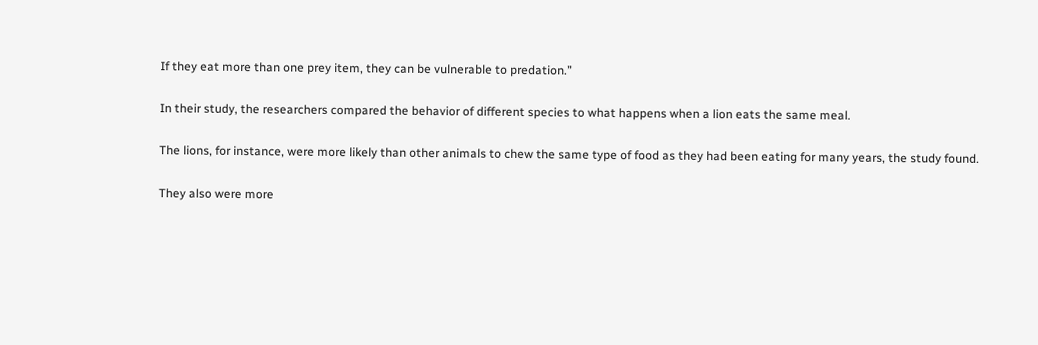If they eat more than one prey item, they can be vulnerable to predation.”

In their study, the researchers compared the behavior of different species to what happens when a lion eats the same meal.

The lions, for instance, were more likely than other animals to chew the same type of food as they had been eating for many years, the study found.

They also were more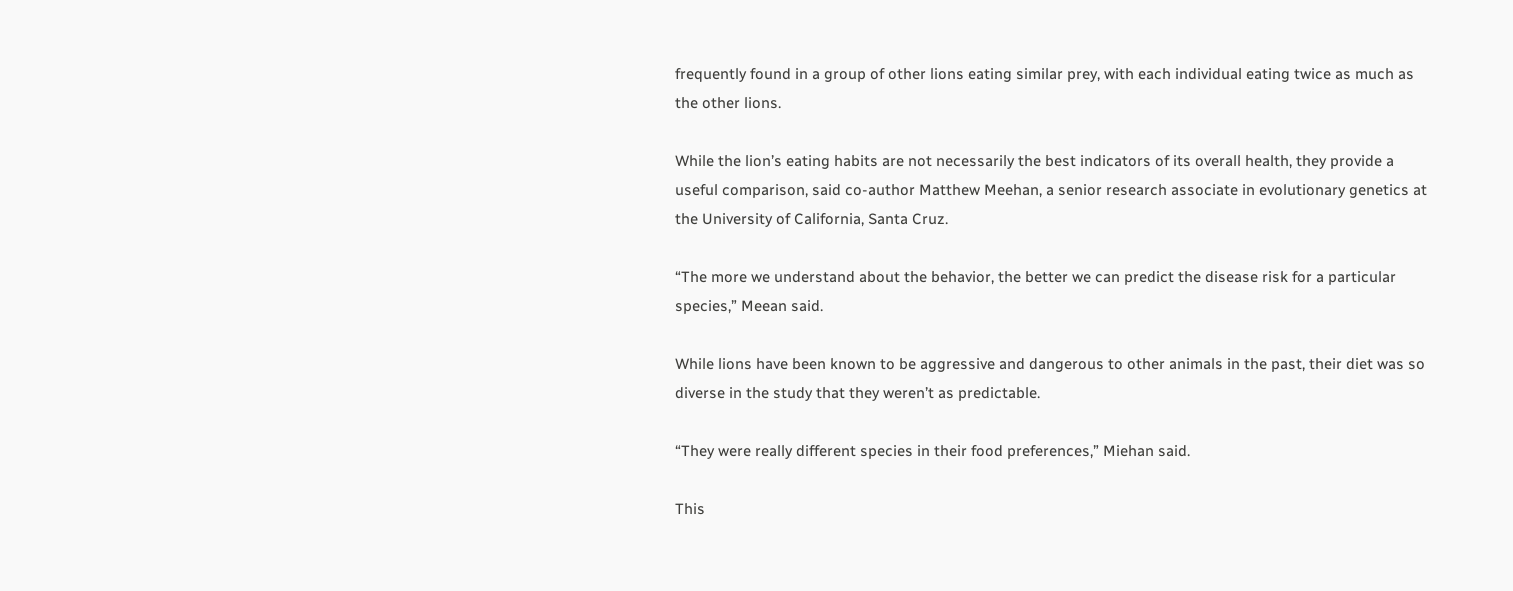frequently found in a group of other lions eating similar prey, with each individual eating twice as much as the other lions.

While the lion’s eating habits are not necessarily the best indicators of its overall health, they provide a useful comparison, said co-author Matthew Meehan, a senior research associate in evolutionary genetics at the University of California, Santa Cruz.

“The more we understand about the behavior, the better we can predict the disease risk for a particular species,” Meean said.

While lions have been known to be aggressive and dangerous to other animals in the past, their diet was so diverse in the study that they weren’t as predictable.

“They were really different species in their food preferences,” Miehan said.

This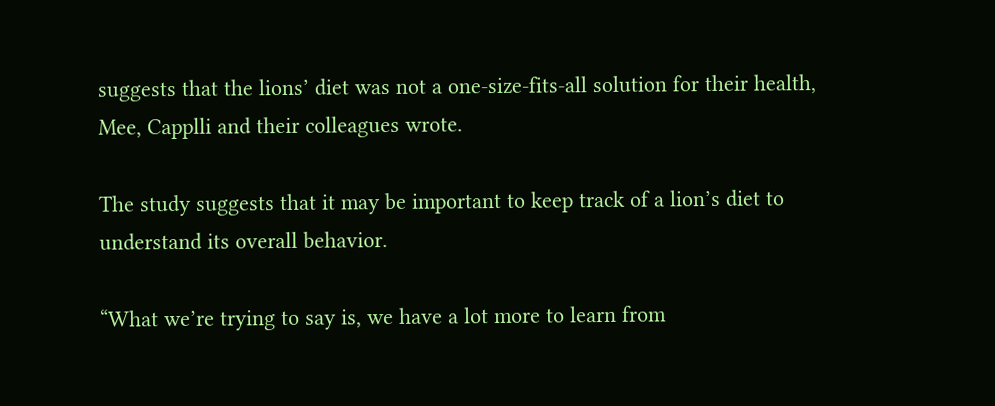suggests that the lions’ diet was not a one-size-fits-all solution for their health, Mee, Capplli and their colleagues wrote.

The study suggests that it may be important to keep track of a lion’s diet to understand its overall behavior.

“What we’re trying to say is, we have a lot more to learn from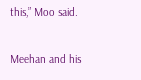this,” Moo said.

Meehan and his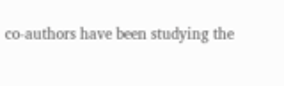co-authors have been studying the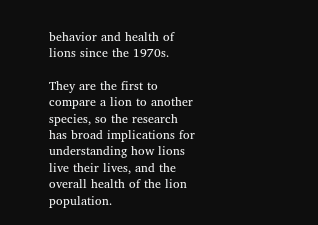behavior and health of lions since the 1970s.

They are the first to compare a lion to another species, so the research has broad implications for understanding how lions live their lives, and the overall health of the lion population.